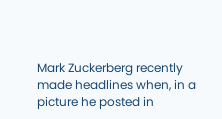Mark Zuckerberg recently made headlines when, in a picture he posted in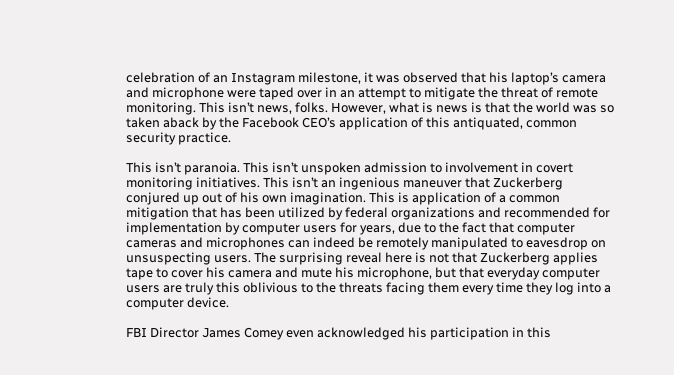celebration of an Instagram milestone, it was observed that his laptop’s camera and microphone were taped over in an attempt to mitigate the threat of remote monitoring. This isn’t news, folks. However, what is news is that the world was so taken aback by the Facebook CEO’s application of this antiquated, common security practice.

This isn’t paranoia. This isn’t unspoken admission to involvement in covert monitoring initiatives. This isn’t an ingenious maneuver that Zuckerberg conjured up out of his own imagination. This is application of a common mitigation that has been utilized by federal organizations and recommended for implementation by computer users for years, due to the fact that computer cameras and microphones can indeed be remotely manipulated to eavesdrop on unsuspecting users. The surprising reveal here is not that Zuckerberg applies tape to cover his camera and mute his microphone, but that everyday computer users are truly this oblivious to the threats facing them every time they log into a computer device.

FBI Director James Comey even acknowledged his participation in this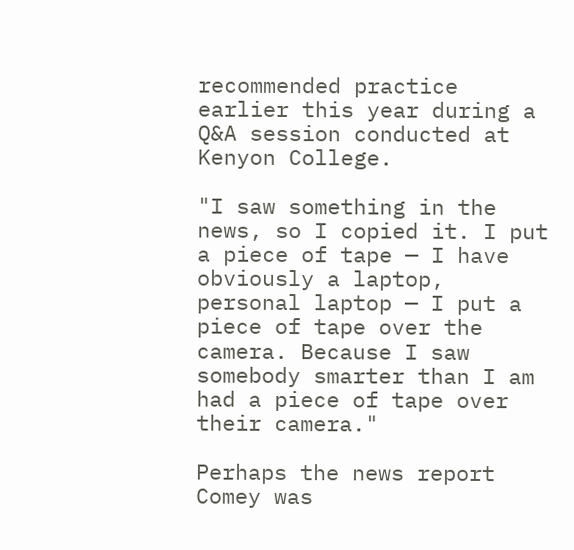recommended practice earlier this year during a Q&A session conducted at Kenyon College.

"I saw something in the news, so I copied it. I put a piece of tape — I have obviously a laptop, personal laptop — I put a piece of tape over the camera. Because I saw somebody smarter than I am had a piece of tape over their camera."

Perhaps the news report Comey was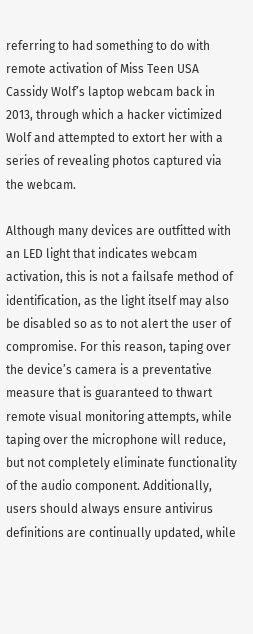referring to had something to do with remote activation of Miss Teen USA Cassidy Wolf’s laptop webcam back in 2013, through which a hacker victimized Wolf and attempted to extort her with a series of revealing photos captured via the webcam.

Although many devices are outfitted with an LED light that indicates webcam activation, this is not a failsafe method of identification, as the light itself may also be disabled so as to not alert the user of compromise. For this reason, taping over the device’s camera is a preventative measure that is guaranteed to thwart remote visual monitoring attempts, while taping over the microphone will reduce, but not completely eliminate functionality of the audio component. Additionally, users should always ensure antivirus definitions are continually updated, while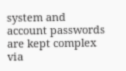system and account passwords are kept complex via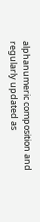alphanumeric composition and regularly updated as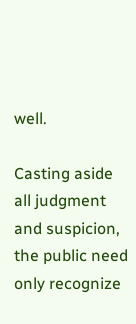well.

Casting aside all judgment and suspicion, the public need only recognize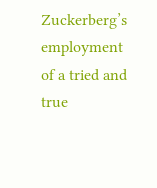Zuckerberg’s employment of a tried and true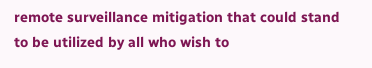remote surveillance mitigation that could stand to be utilized by all who wish to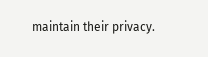maintain their privacy.